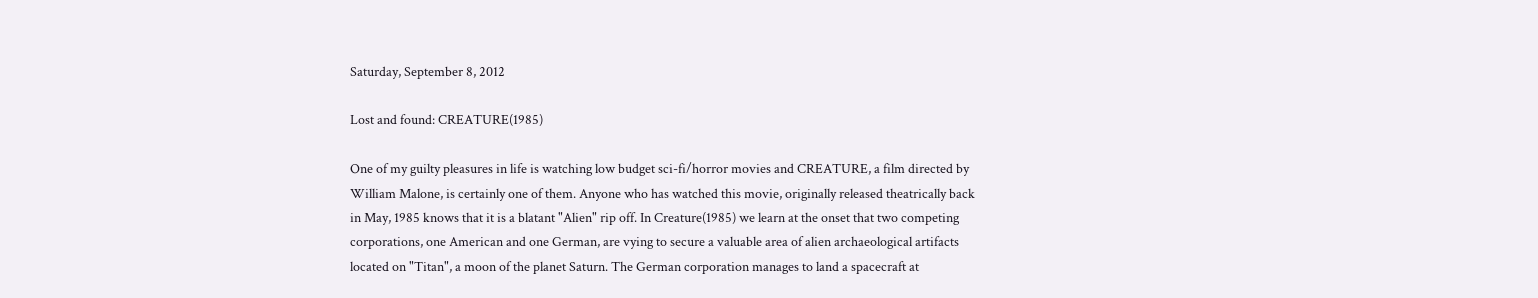Saturday, September 8, 2012

Lost and found: CREATURE(1985)

One of my guilty pleasures in life is watching low budget sci-fi/horror movies and CREATURE, a film directed by William Malone, is certainly one of them. Anyone who has watched this movie, originally released theatrically back in May, 1985 knows that it is a blatant "Alien" rip off. In Creature(1985) we learn at the onset that two competing corporations, one American and one German, are vying to secure a valuable area of alien archaeological artifacts located on "Titan", a moon of the planet Saturn. The German corporation manages to land a spacecraft at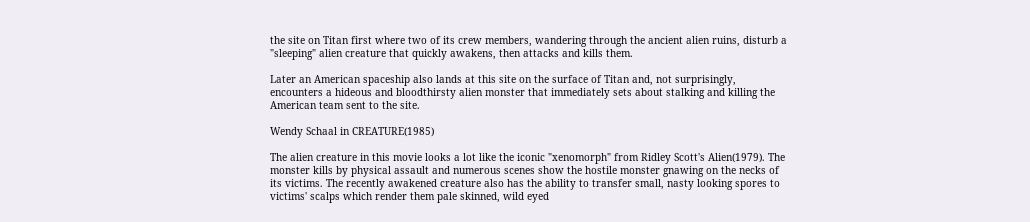the site on Titan first where two of its crew members, wandering through the ancient alien ruins, disturb a "sleeping" alien creature that quickly awakens, then attacks and kills them.

Later an American spaceship also lands at this site on the surface of Titan and, not surprisingly, encounters a hideous and bloodthirsty alien monster that immediately sets about stalking and killing the American team sent to the site.

Wendy Schaal in CREATURE(1985)

The alien creature in this movie looks a lot like the iconic "xenomorph" from Ridley Scott's Alien(1979). The monster kills by physical assault and numerous scenes show the hostile monster gnawing on the necks of its victims. The recently awakened creature also has the ability to transfer small, nasty looking spores to victims' scalps which render them pale skinned, wild eyed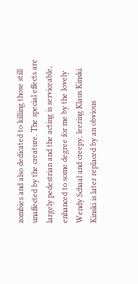zombies and also dedicated to killing those still unaffected by the creature. The special effects are largely pedestrian and the acting is serviceable, enhanced to some degree for me by the lovely Wendy Schaal and creepy, leering Klaus Kinski. Kinski is later replaced by an obvious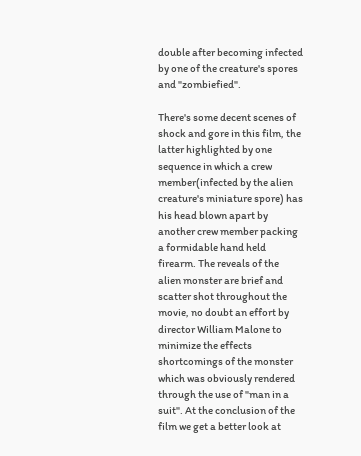double after becoming infected by one of the creature's spores and "zombiefied".

There's some decent scenes of shock and gore in this film, the latter highlighted by one sequence in which a crew member(infected by the alien creature's miniature spore) has his head blown apart by another crew member packing a formidable hand held firearm. The reveals of the alien monster are brief and scatter shot throughout the movie, no doubt an effort by director William Malone to minimize the effects shortcomings of the monster which was obviously rendered through the use of "man in a suit". At the conclusion of the film we get a better look at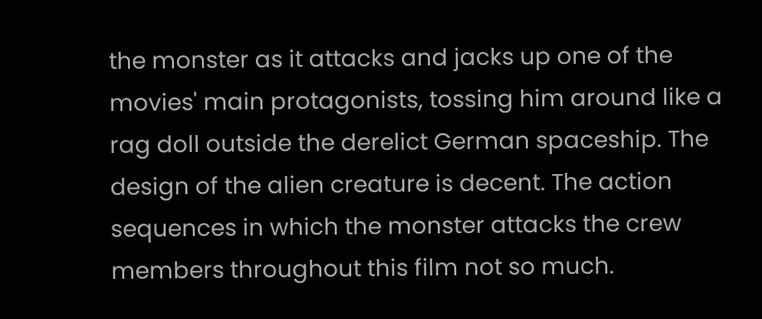the monster as it attacks and jacks up one of the movies' main protagonists, tossing him around like a rag doll outside the derelict German spaceship. The design of the alien creature is decent. The action sequences in which the monster attacks the crew members throughout this film not so much.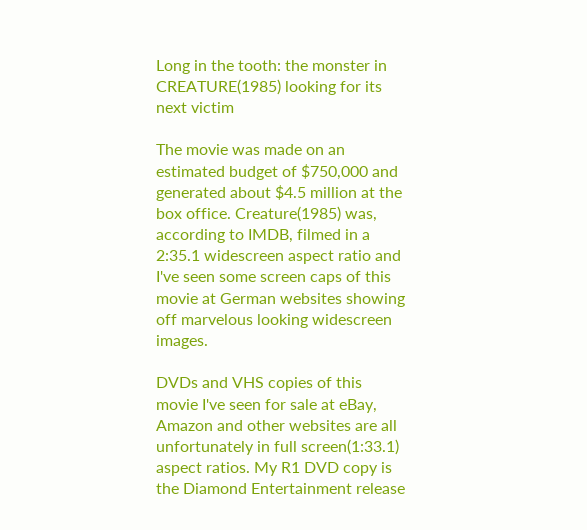Long in the tooth: the monster in CREATURE(1985) looking for its next victim

The movie was made on an estimated budget of $750,000 and generated about $4.5 million at the box office. Creature(1985) was, according to IMDB, filmed in a 2:35.1 widescreen aspect ratio and I've seen some screen caps of this movie at German websites showing off marvelous looking widescreen images.

DVDs and VHS copies of this movie I've seen for sale at eBay, Amazon and other websites are all unfortunately in full screen(1:33.1) aspect ratios. My R1 DVD copy is the Diamond Entertainment release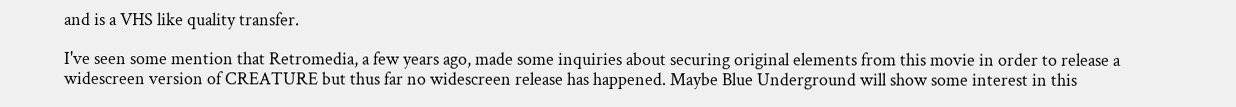and is a VHS like quality transfer.

I've seen some mention that Retromedia, a few years ago, made some inquiries about securing original elements from this movie in order to release a widescreen version of CREATURE but thus far no widescreen release has happened. Maybe Blue Underground will show some interest in this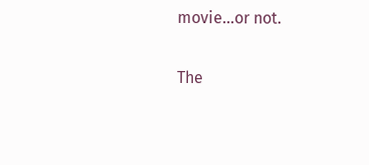movie...or not.

The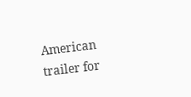American trailer for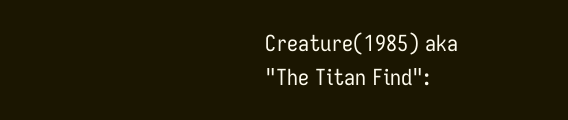Creature(1985) aka "The Titan Find":